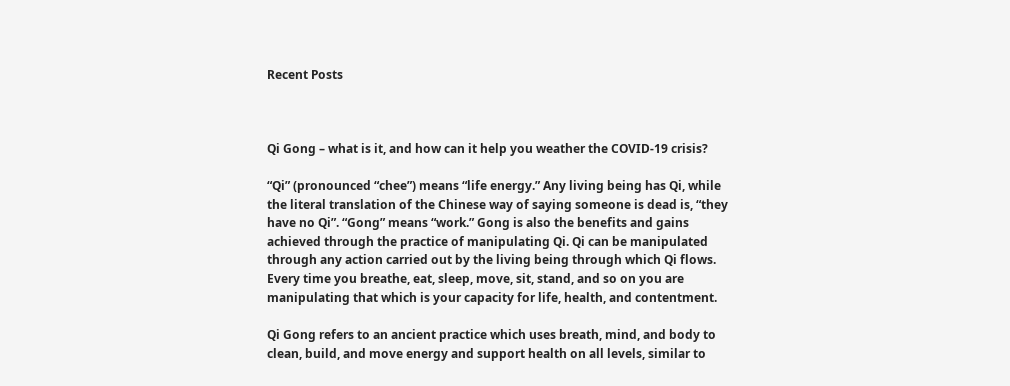Recent Posts



Qi Gong – what is it, and how can it help you weather the COVID-19 crisis?

“Qi” (pronounced “chee”) means “life energy.” Any living being has Qi, while the literal translation of the Chinese way of saying someone is dead is, “they have no Qi”. “Gong” means “work.” Gong is also the benefits and gains achieved through the practice of manipulating Qi. Qi can be manipulated through any action carried out by the living being through which Qi flows. Every time you breathe, eat, sleep, move, sit, stand, and so on you are manipulating that which is your capacity for life, health, and contentment.

Qi Gong refers to an ancient practice which uses breath, mind, and body to clean, build, and move energy and support health on all levels, similar to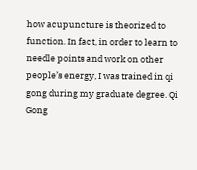how acupuncture is theorized to function. In fact, in order to learn to needle points and work on other people’s energy, I was trained in qi gong during my graduate degree. Qi Gong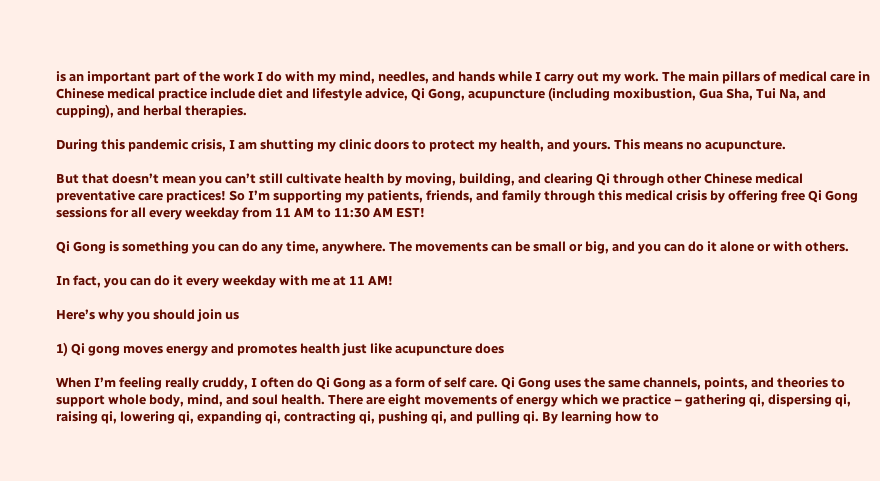is an important part of the work I do with my mind, needles, and hands while I carry out my work. The main pillars of medical care in Chinese medical practice include diet and lifestyle advice, Qi Gong, acupuncture (including moxibustion, Gua Sha, Tui Na, and cupping), and herbal therapies.

During this pandemic crisis, I am shutting my clinic doors to protect my health, and yours. This means no acupuncture.

But that doesn’t mean you can’t still cultivate health by moving, building, and clearing Qi through other Chinese medical preventative care practices! So I’m supporting my patients, friends, and family through this medical crisis by offering free Qi Gong sessions for all every weekday from 11 AM to 11:30 AM EST!

Qi Gong is something you can do any time, anywhere. The movements can be small or big, and you can do it alone or with others.

In fact, you can do it every weekday with me at 11 AM!

Here’s why you should join us

1) Qi gong moves energy and promotes health just like acupuncture does

When I’m feeling really cruddy, I often do Qi Gong as a form of self care. Qi Gong uses the same channels, points, and theories to support whole body, mind, and soul health. There are eight movements of energy which we practice – gathering qi, dispersing qi, raising qi, lowering qi, expanding qi, contracting qi, pushing qi, and pulling qi. By learning how to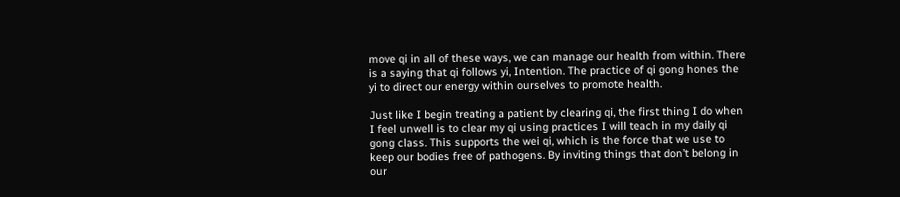move qi in all of these ways, we can manage our health from within. There is a saying that qi follows yi, Intention. The practice of qi gong hones the yi to direct our energy within ourselves to promote health.

Just like I begin treating a patient by clearing qi, the first thing I do when I feel unwell is to clear my qi using practices I will teach in my daily qi gong class. This supports the wei qi, which is the force that we use to keep our bodies free of pathogens. By inviting things that don’t belong in our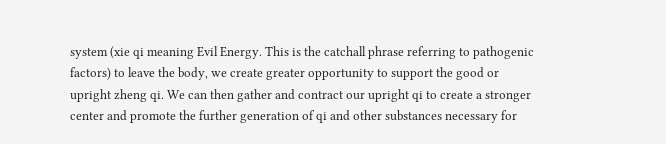system (xie qi meaning Evil Energy. This is the catchall phrase referring to pathogenic factors) to leave the body, we create greater opportunity to support the good or upright zheng qi. We can then gather and contract our upright qi to create a stronger center and promote the further generation of qi and other substances necessary for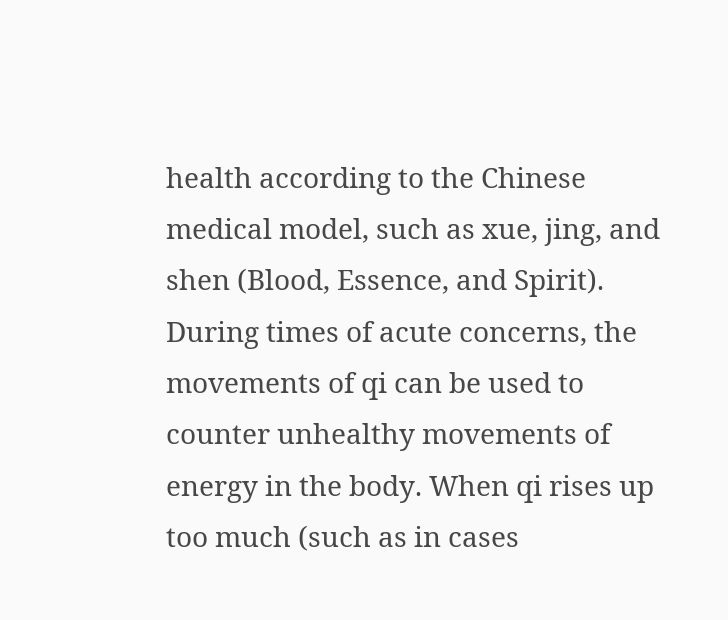health according to the Chinese medical model, such as xue, jing, and shen (Blood, Essence, and Spirit). During times of acute concerns, the movements of qi can be used to counter unhealthy movements of energy in the body. When qi rises up too much (such as in cases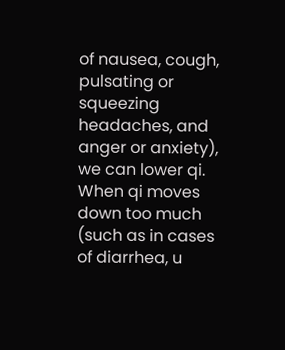of nausea, cough, pulsating or squeezing headaches, and anger or anxiety), we can lower qi. When qi moves down too much (such as in cases of diarrhea, u